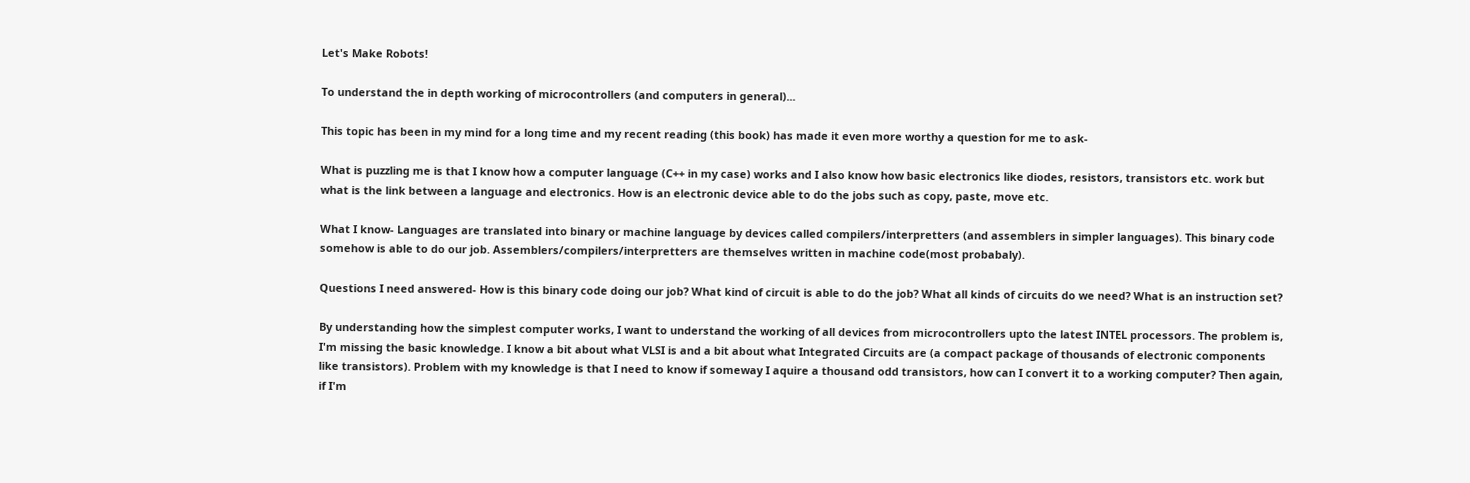Let's Make Robots!

To understand the in depth working of microcontrollers (and computers in general)...

This topic has been in my mind for a long time and my recent reading (this book) has made it even more worthy a question for me to ask-

What is puzzling me is that I know how a computer language (C++ in my case) works and I also know how basic electronics like diodes, resistors, transistors etc. work but what is the link between a language and electronics. How is an electronic device able to do the jobs such as copy, paste, move etc.

What I know- Languages are translated into binary or machine language by devices called compilers/interpretters (and assemblers in simpler languages). This binary code somehow is able to do our job. Assemblers/compilers/interpretters are themselves written in machine code(most probabaly).

Questions I need answered- How is this binary code doing our job? What kind of circuit is able to do the job? What all kinds of circuits do we need? What is an instruction set?

By understanding how the simplest computer works, I want to understand the working of all devices from microcontrollers upto the latest INTEL processors. The problem is, I'm missing the basic knowledge. I know a bit about what VLSI is and a bit about what Integrated Circuits are (a compact package of thousands of electronic components like transistors). Problem with my knowledge is that I need to know if someway I aquire a thousand odd transistors, how can I convert it to a working computer? Then again, if I'm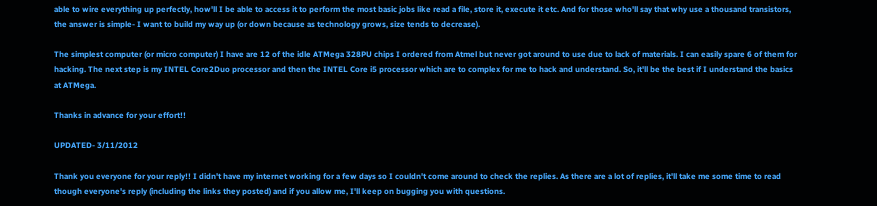able to wire everything up perfectly, how'll I be able to access it to perform the most basic jobs like read a file, store it, execute it etc. And for those who'll say that why use a thousand transistors, the answer is simple- I want to build my way up (or down because as technology grows, size tends to decrease).

The simplest computer (or micro computer) I have are 12 of the idle ATMega 328PU chips I ordered from Atmel but never got around to use due to lack of materials. I can easily spare 6 of them for hacking. The next step is my INTEL Core2Duo processor and then the INTEL Core i5 processor which are to complex for me to hack and understand. So, it'll be the best if I understand the basics at ATMega.

Thanks in advance for your effort!!

UPDATED- 3/11/2012

Thank you everyone for your reply!! I didn't have my internet working for a few days so I couldn't come around to check the replies. As there are a lot of replies, it'll take me some time to read though everyone's reply (including the links they posted) and if you allow me, I'll keep on bugging you with questions.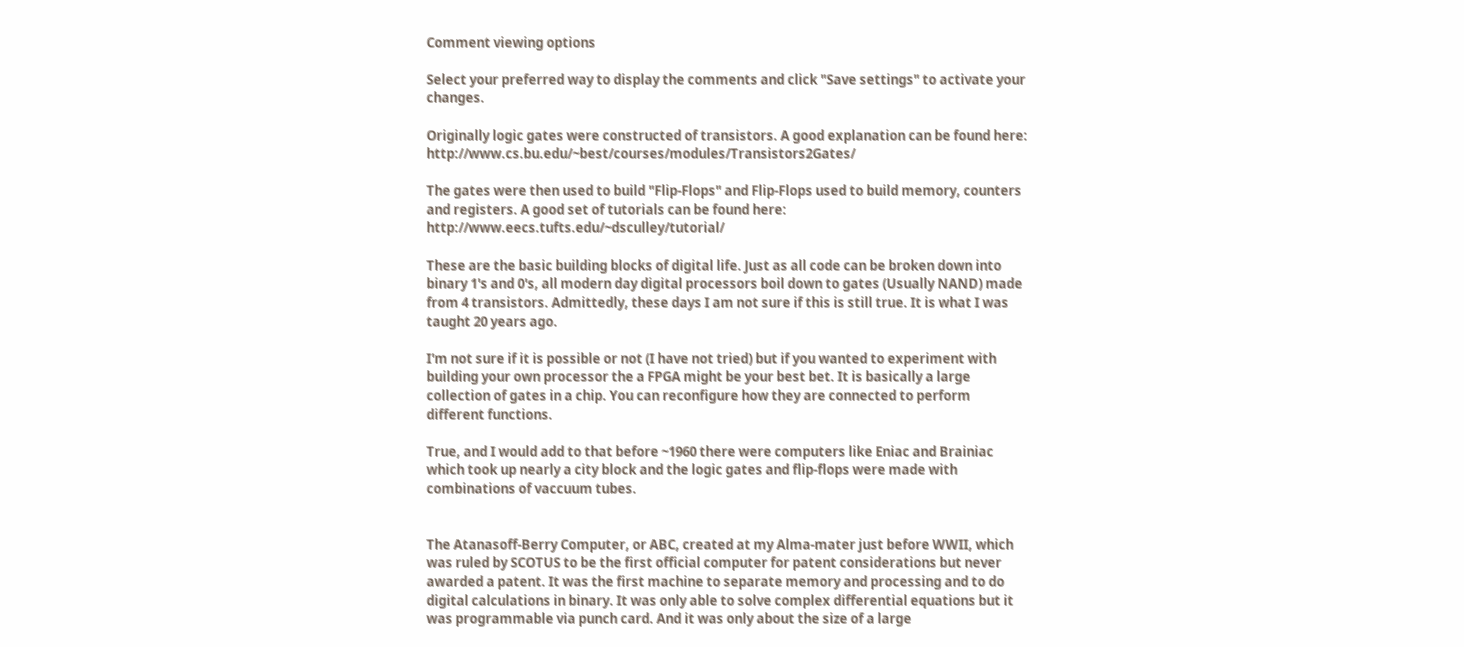Comment viewing options

Select your preferred way to display the comments and click "Save settings" to activate your changes.

Originally logic gates were constructed of transistors. A good explanation can be found here: http://www.cs.bu.edu/~best/courses/modules/Transistors2Gates/

The gates were then used to build "Flip-Flops" and Flip-Flops used to build memory, counters and registers. A good set of tutorials can be found here: http://www.eecs.tufts.edu/~dsculley/tutorial/

These are the basic building blocks of digital life. Just as all code can be broken down into binary 1's and 0's, all modern day digital processors boil down to gates (Usually NAND) made from 4 transistors. Admittedly, these days I am not sure if this is still true. It is what I was taught 20 years ago.

I'm not sure if it is possible or not (I have not tried) but if you wanted to experiment with building your own processor the a FPGA might be your best bet. It is basically a large collection of gates in a chip. You can reconfigure how they are connected to perform different functions.

True, and I would add to that before ~1960 there were computers like Eniac and Brainiac which took up nearly a city block and the logic gates and flip-flops were made with combinations of vaccuum tubes.


The Atanasoff-Berry Computer, or ABC, created at my Alma-mater just before WWII, which was ruled by SCOTUS to be the first official computer for patent considerations but never awarded a patent. It was the first machine to separate memory and processing and to do digital calculations in binary. It was only able to solve complex differential equations but it was programmable via punch card. And it was only about the size of a large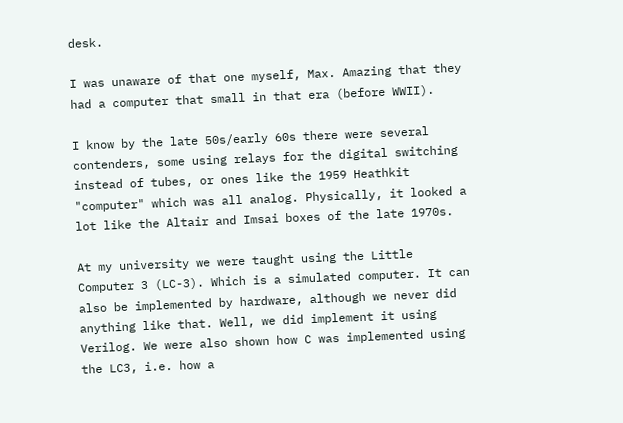desk.

I was unaware of that one myself, Max. Amazing that they had a computer that small in that era (before WWII).

I know by the late 50s/early 60s there were several contenders, some using relays for the digital switching instead of tubes, or ones like the 1959 Heathkit "computer" which was all analog. Physically, it looked a lot like the Altair and Imsai boxes of the late 1970s.

At my university we were taught using the Little Computer 3 (LC-3). Which is a simulated computer. It can also be implemented by hardware, although we never did anything like that. Well, we did implement it using Verilog. We were also shown how C was implemented using the LC3, i.e. how a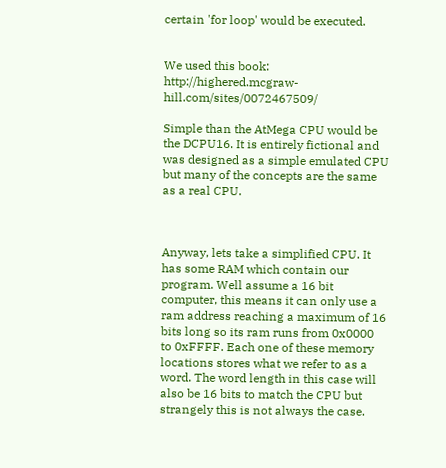certain 'for loop' would be executed.


We used this book: http://highered.mcgraw-hill.com/sites/0072467509/

Simple than the AtMega CPU would be the DCPU16. It is entirely fictional and was designed as a simple emulated CPU but many of the concepts are the same as a real CPU.



Anyway, lets take a simplified CPU. It has some RAM which contain our program. Well assume a 16 bit computer, this means it can only use a ram address reaching a maximum of 16 bits long so its ram runs from 0x0000 to 0xFFFF. Each one of these memory locations stores what we refer to as a word. The word length in this case will also be 16 bits to match the CPU but strangely this is not always the case.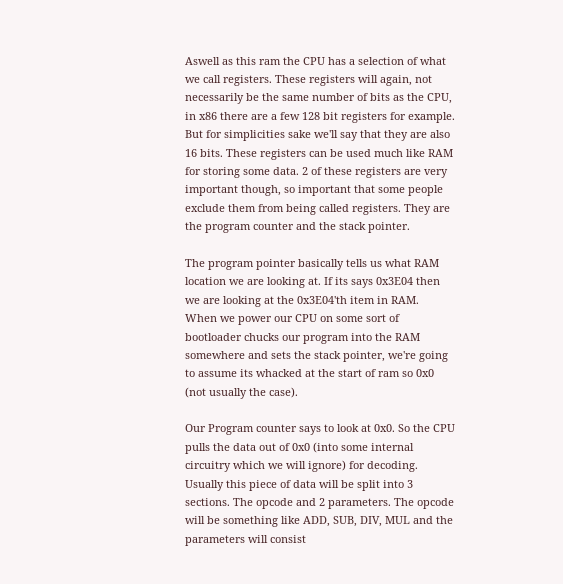Aswell as this ram the CPU has a selection of what we call registers. These registers will again, not necessarily be the same number of bits as the CPU, in x86 there are a few 128 bit registers for example. But for simplicities sake we'll say that they are also 16 bits. These registers can be used much like RAM for storing some data. 2 of these registers are very important though, so important that some people exclude them from being called registers. They are the program counter and the stack pointer.

The program pointer basically tells us what RAM location we are looking at. If its says 0x3E04 then we are looking at the 0x3E04'th item in RAM.
When we power our CPU on some sort of bootloader chucks our program into the RAM somewhere and sets the stack pointer, we're going to assume its whacked at the start of ram so 0x0 (not usually the case).

Our Program counter says to look at 0x0. So the CPU pulls the data out of 0x0 (into some internal circuitry which we will ignore) for decoding. Usually this piece of data will be split into 3 sections. The opcode and 2 parameters. The opcode will be something like ADD, SUB, DIV, MUL and the parameters will consist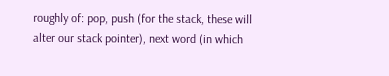roughly of: pop, push (for the stack, these will alter our stack pointer), next word (in which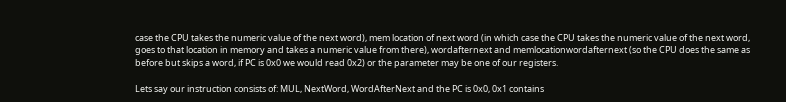case the CPU takes the numeric value of the next word), mem location of next word (in which case the CPU takes the numeric value of the next word, goes to that location in memory and takes a numeric value from there), wordafternext and memlocationwordafternext (so the CPU does the same as before but skips a word, if PC is 0x0 we would read 0x2) or the parameter may be one of our registers.

Lets say our instruction consists of: MUL, NextWord, WordAfterNext and the PC is 0x0, 0x1 contains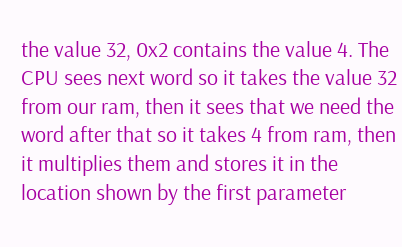the value 32, 0x2 contains the value 4. The CPU sees next word so it takes the value 32 from our ram, then it sees that we need the word after that so it takes 4 from ram, then it multiplies them and stores it in the location shown by the first parameter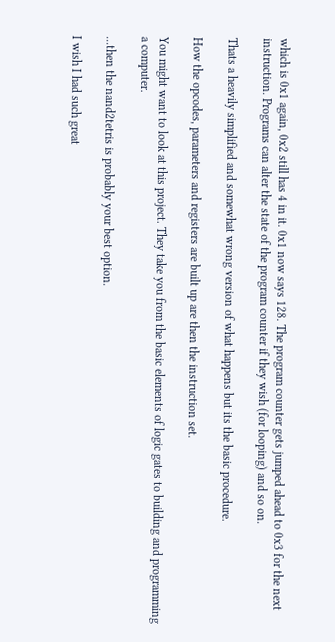which is 0x1 again, 0x2 still has 4 in it. 0x1 now says 128. The program counter gets jumped ahead to 0x3 for the next instruction. Programs can alter the state of the program counter if they wish (for looping) and so on.

Thats a heavily simplified and somewhat wrong version of what happens but its the basic procedure.

How the opcodes, parameters and registers are built up are then the instruction set.

You might want to look at this project. They take you from the basic elements of logic gates to building and programming a computer.

...then the nand2tetris is probably your best option.

I wish I had such great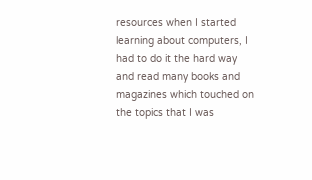resources when I started learning about computers, I had to do it the hard way and read many books and magazines which touched on the topics that I was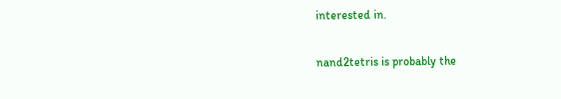interested in.

nand2tetris is probably the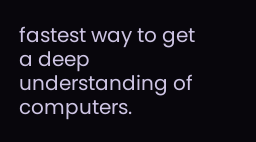fastest way to get a deep understanding of computers.